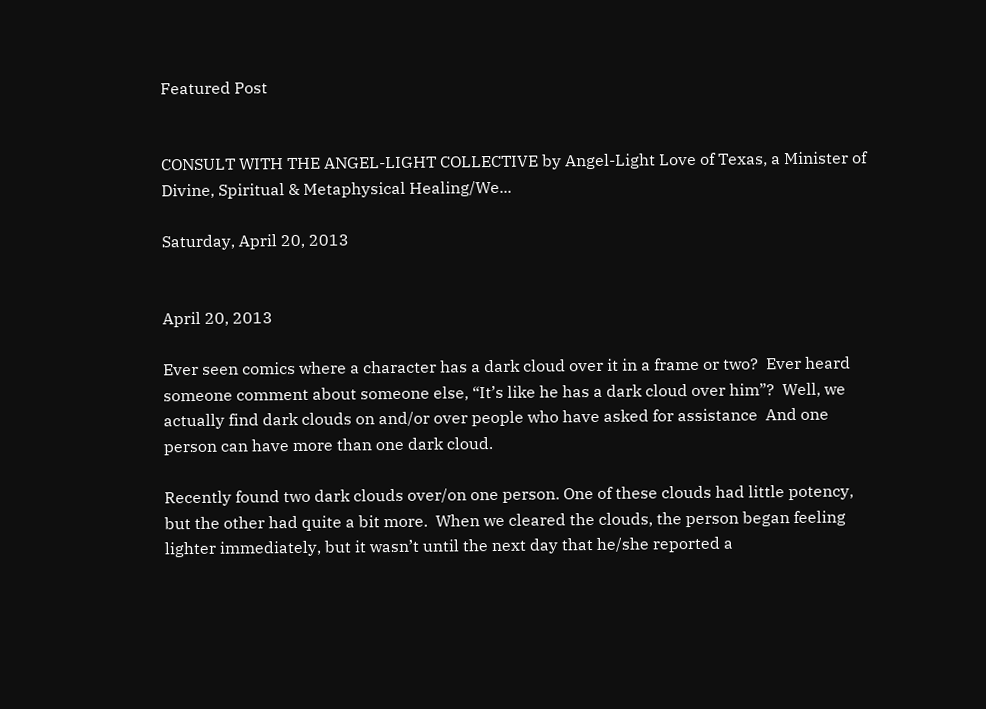Featured Post


CONSULT WITH THE ANGEL-LIGHT COLLECTIVE by Angel-Light Love of Texas, a Minister of Divine, Spiritual & Metaphysical Healing/We...

Saturday, April 20, 2013


April 20, 2013

Ever seen comics where a character has a dark cloud over it in a frame or two?  Ever heard someone comment about someone else, “It’s like he has a dark cloud over him”?  Well, we actually find dark clouds on and/or over people who have asked for assistance  And one person can have more than one dark cloud.

Recently found two dark clouds over/on one person. One of these clouds had little potency, but the other had quite a bit more.  When we cleared the clouds, the person began feeling lighter immediately, but it wasn’t until the next day that he/she reported a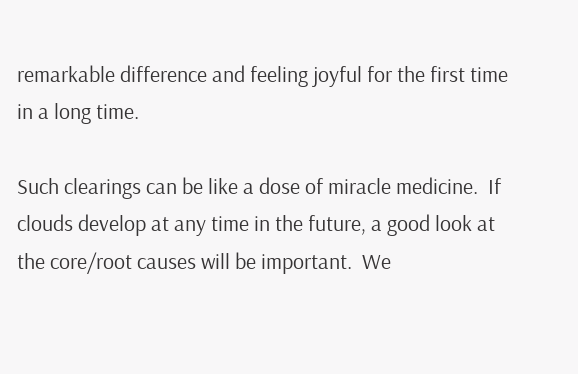remarkable difference and feeling joyful for the first time in a long time.

Such clearings can be like a dose of miracle medicine.  If clouds develop at any time in the future, a good look at the core/root causes will be important.  We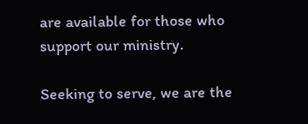are available for those who support our ministry.

Seeking to serve, we are the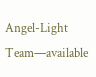Angel-Light Team—available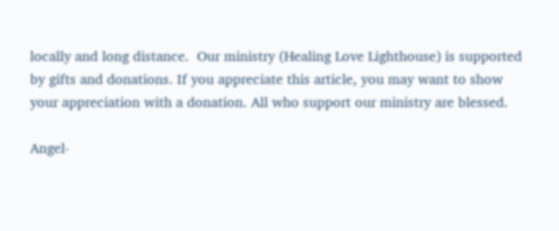locally and long distance.  Our ministry (Healing Love Lighthouse) is supported by gifts and donations. If you appreciate this article, you may want to show your appreciation with a donation. All who support our ministry are blessed.

Angel-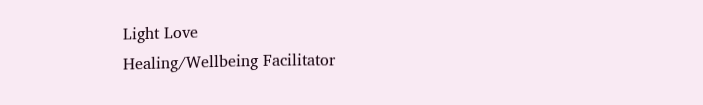Light Love
Healing/Wellbeing Facilitator